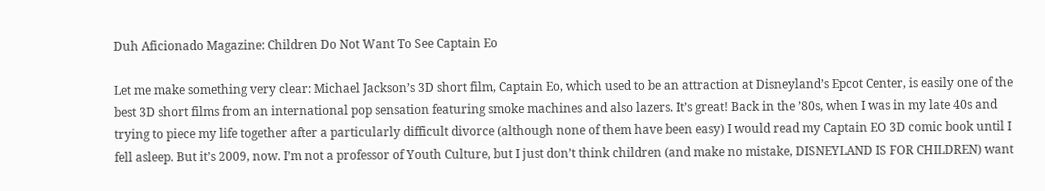Duh Aficionado Magazine: Children Do Not Want To See Captain Eo

Let me make something very clear: Michael Jackson’s 3D short film, Captain Eo, which used to be an attraction at Disneyland’s Epcot Center, is easily one of the best 3D short films from an international pop sensation featuring smoke machines and also lazers. It’s great! Back in the ’80s, when I was in my late 40s and trying to piece my life together after a particularly difficult divorce (although none of them have been easy) I would read my Captain EO 3D comic book until I fell asleep. But it’s 2009, now. I’m not a professor of Youth Culture, but I just don’t think children (and make no mistake, DISNEYLAND IS FOR CHILDREN) want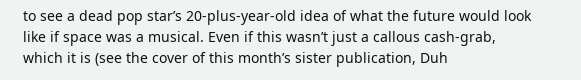to see a dead pop star’s 20-plus-year-old idea of what the future would look like if space was a musical. Even if this wasn’t just a callous cash-grab, which it is (see the cover of this month’s sister publication, Duh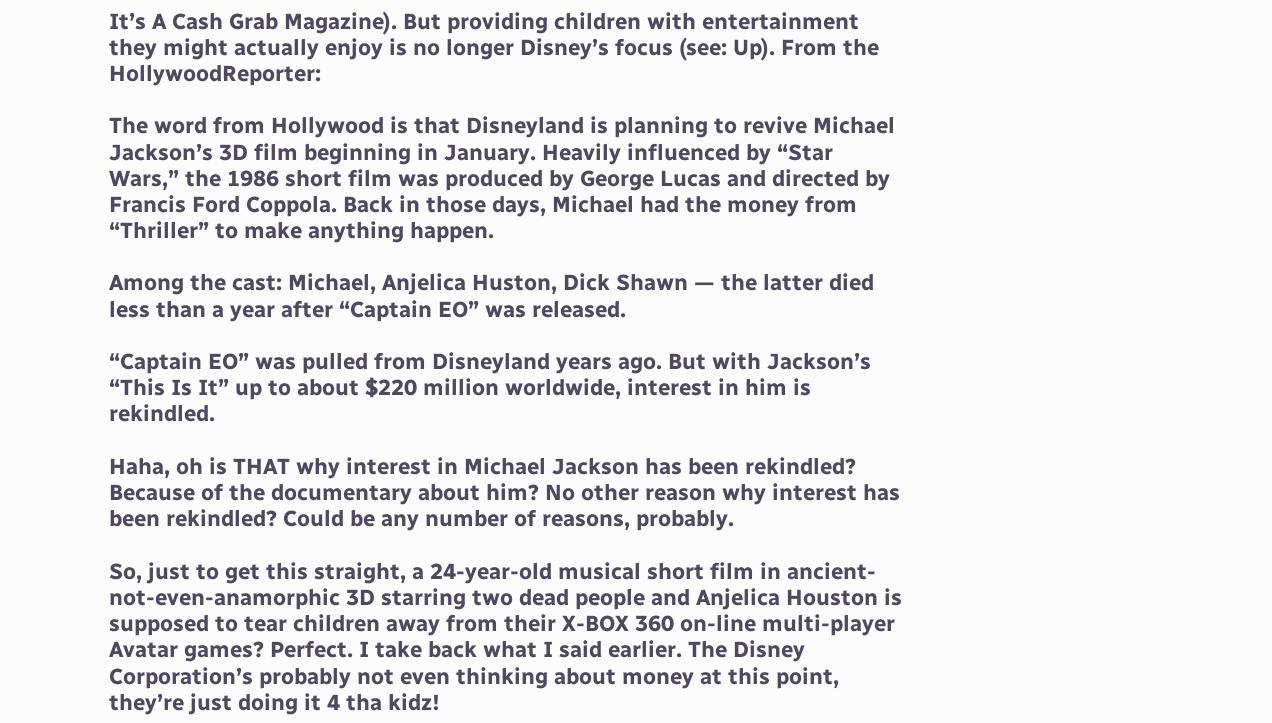It’s A Cash Grab Magazine). But providing children with entertainment they might actually enjoy is no longer Disney’s focus (see: Up). From the HollywoodReporter:

The word from Hollywood is that Disneyland is planning to revive Michael Jackson’s 3D film beginning in January. Heavily influenced by “Star Wars,” the 1986 short film was produced by George Lucas and directed by Francis Ford Coppola. Back in those days, Michael had the money from “Thriller” to make anything happen.

Among the cast: Michael, Anjelica Huston, Dick Shawn — the latter died less than a year after “Captain EO” was released.

“Captain EO” was pulled from Disneyland years ago. But with Jackson’s “This Is It” up to about $220 million worldwide, interest in him is rekindled.

Haha, oh is THAT why interest in Michael Jackson has been rekindled? Because of the documentary about him? No other reason why interest has been rekindled? Could be any number of reasons, probably.

So, just to get this straight, a 24-year-old musical short film in ancient-not-even-anamorphic 3D starring two dead people and Anjelica Houston is supposed to tear children away from their X-BOX 360 on-line multi-player Avatar games? Perfect. I take back what I said earlier. The Disney Corporation’s probably not even thinking about money at this point, they’re just doing it 4 tha kidz!